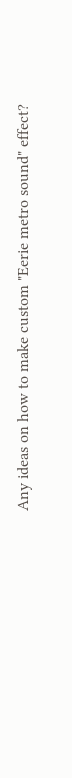Any ideas on how to make custom "Eerie metro sound" effect?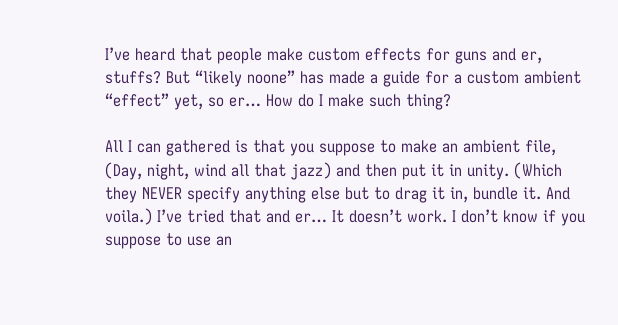I’ve heard that people make custom effects for guns and er, stuffs? But “likely noone” has made a guide for a custom ambient “effect” yet, so er… How do I make such thing?

All I can gathered is that you suppose to make an ambient file, (Day, night, wind all that jazz) and then put it in unity. (Which they NEVER specify anything else but to drag it in, bundle it. And voila.) I’ve tried that and er… It doesn’t work. I don’t know if you suppose to use an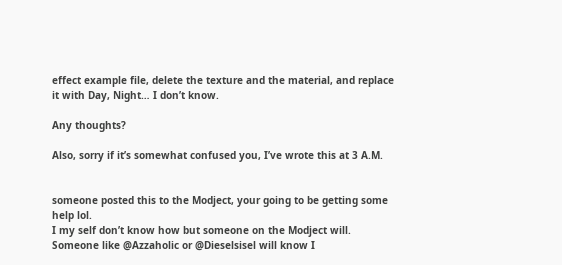effect example file, delete the texture and the material, and replace it with Day, Night… I don’t know.

Any thoughts?

Also, sorry if it’s somewhat confused you, I’ve wrote this at 3 A.M.


someone posted this to the Modject, your going to be getting some help lol.
I my self don’t know how but someone on the Modject will. Someone like @Azzaholic or @Dieselsisel will know I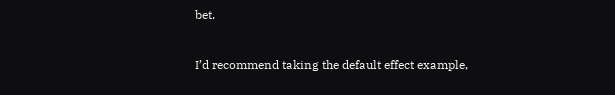bet.


I’d recommend taking the default effect example,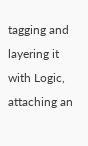tagging and layering it with Logic, attaching an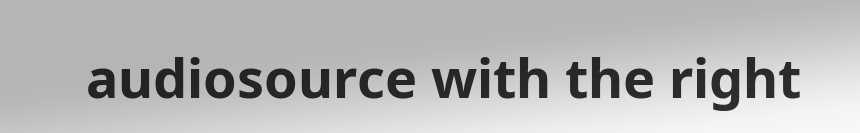audiosource with the right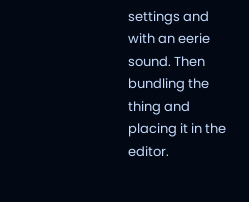settings and with an eerie sound. Then bundling the thing and placing it in the editor.